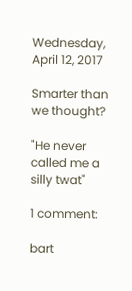Wednesday, April 12, 2017

Smarter than we thought?

"He never called me a silly twat"

1 comment:

bart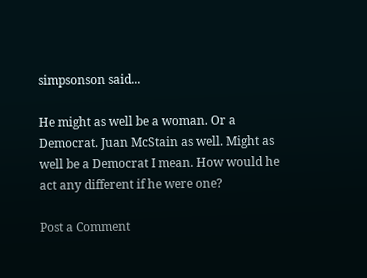simpsonson said...

He might as well be a woman. Or a Democrat. Juan McStain as well. Might as well be a Democrat I mean. How would he act any different if he were one?

Post a Comment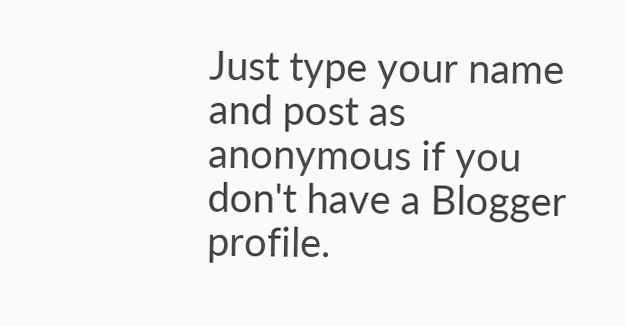Just type your name and post as anonymous if you don't have a Blogger profile.